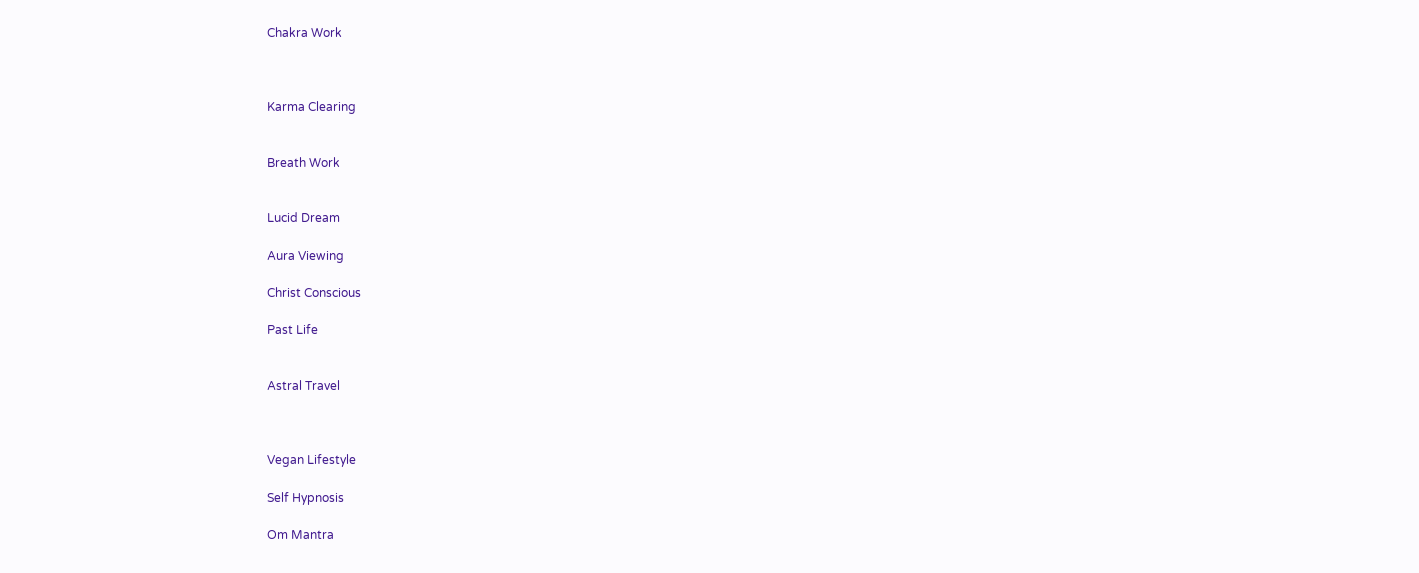Chakra Work



Karma Clearing


Breath Work


Lucid Dream

Aura Viewing

Christ Conscious

Past Life


Astral Travel



Vegan Lifestyle

Self Hypnosis

Om Mantra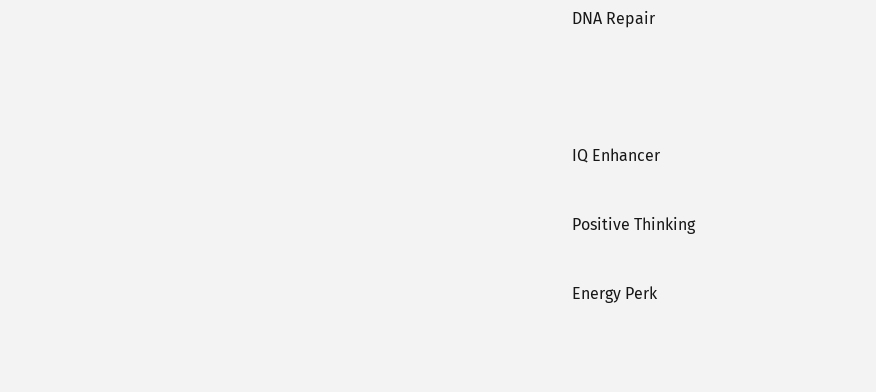DNA Repair



IQ Enhancer

Positive Thinking

Energy Perk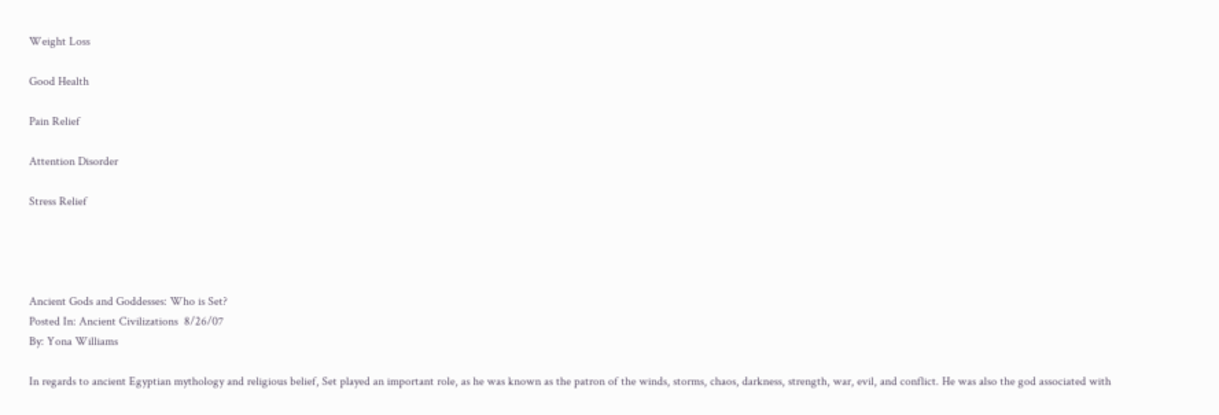Weight Loss

Good Health

Pain Relief

Attention Disorder

Stress Relief




Ancient Gods and Goddesses: Who is Set?
Posted In: Ancient Civilizations  8/26/07
By: Yona Williams

In regards to ancient Egyptian mythology and religious belief, Set played an important role, as he was known as the patron of the winds, storms, chaos, darkness, strength, war, evil, and conflict. He was also the god associated with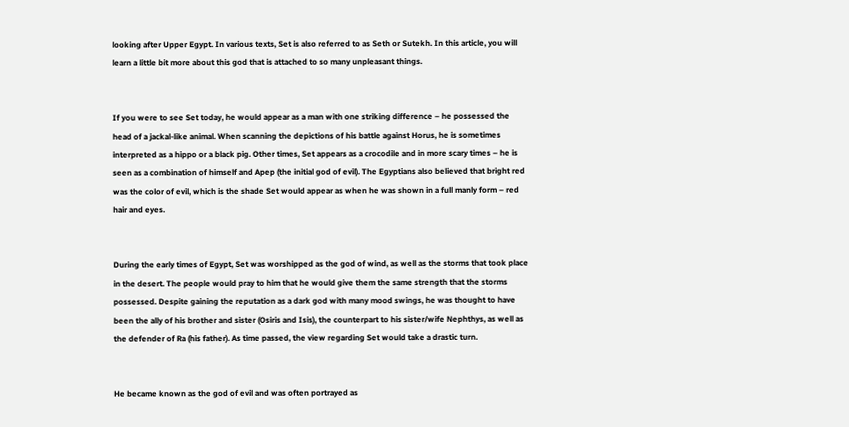looking after Upper Egypt. In various texts, Set is also referred to as Seth or Sutekh. In this article, you will learn a little bit more about this god that is attached to so many unpleasant things.


If you were to see Set today, he would appear as a man with one striking difference – he possessed the head of a jackal-like animal. When scanning the depictions of his battle against Horus, he is sometimes interpreted as a hippo or a black pig. Other times, Set appears as a crocodile and in more scary times – he is seen as a combination of himself and Apep (the initial god of evil). The Egyptians also believed that bright red was the color of evil, which is the shade Set would appear as when he was shown in a full manly form – red hair and eyes.


During the early times of Egypt, Set was worshipped as the god of wind, as well as the storms that took place in the desert. The people would pray to him that he would give them the same strength that the storms possessed. Despite gaining the reputation as a dark god with many mood swings, he was thought to have been the ally of his brother and sister (Osiris and Isis), the counterpart to his sister/wife Nephthys, as well as the defender of Ra (his father). As time passed, the view regarding Set would take a drastic turn.


He became known as the god of evil and was often portrayed as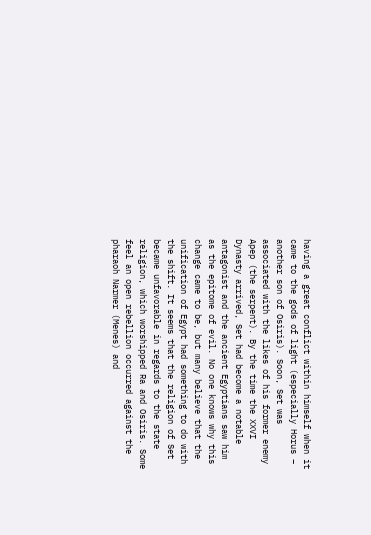having a great conflict within himself when it came to the gods of light (especially Horus – another son of Osiris). Soon, Set was associated with the likes of his former enemy Apep (the serpent). By the time the XXVI Dynasty arrived, Set had become a notable antagonist and the ancient Egyptians saw him as the epitome of evil. No one knows why this change came to be, but many believe that the unification of Egypt had something to do with the shift. It seems that the religion of Set became unfavorable in regards to the state religion, which worshipped Ra and Osiris. Some feel an open rebellion occurred against the pharaoh Narmer (Menes) and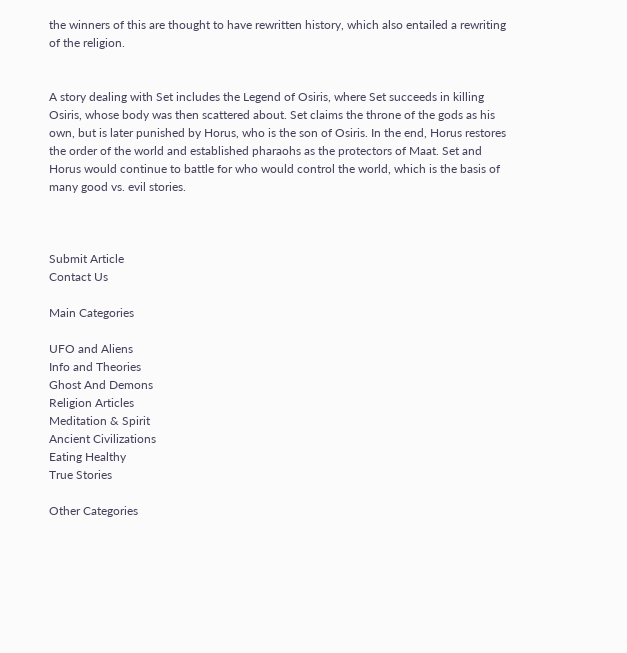the winners of this are thought to have rewritten history, which also entailed a rewriting of the religion.


A story dealing with Set includes the Legend of Osiris, where Set succeeds in killing Osiris, whose body was then scattered about. Set claims the throne of the gods as his own, but is later punished by Horus, who is the son of Osiris. In the end, Horus restores the order of the world and established pharaohs as the protectors of Maat. Set and Horus would continue to battle for who would control the world, which is the basis of many good vs. evil stories.



Submit Article
Contact Us

Main Categories

UFO and Aliens
Info and Theories
Ghost And Demons
Religion Articles
Meditation & Spirit
Ancient Civilizations
Eating Healthy
True Stories

Other Categories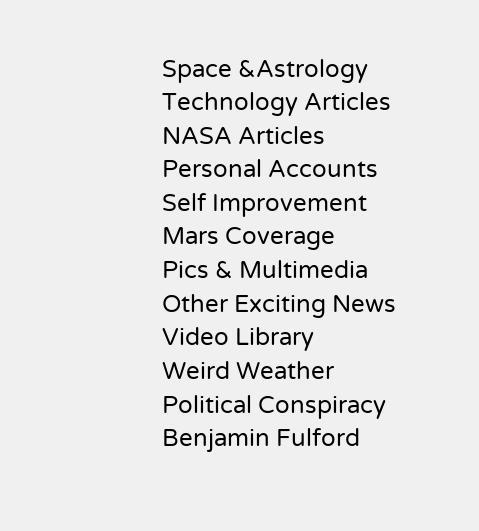Space &Astrology
Technology Articles
NASA Articles
Personal Accounts
Self Improvement
Mars Coverage
Pics & Multimedia
Other Exciting News
Video Library
Weird Weather
Political Conspiracy
Benjamin Fulford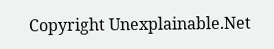Copyright Unexplainable.Net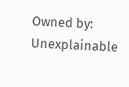Owned by: Unexplainable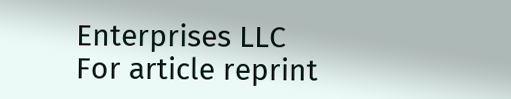Enterprises LLC
For article reprint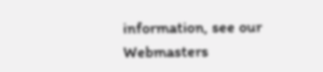information, see our Webmasters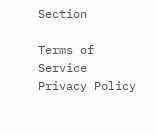Section

Terms of Service  Privacy Policy